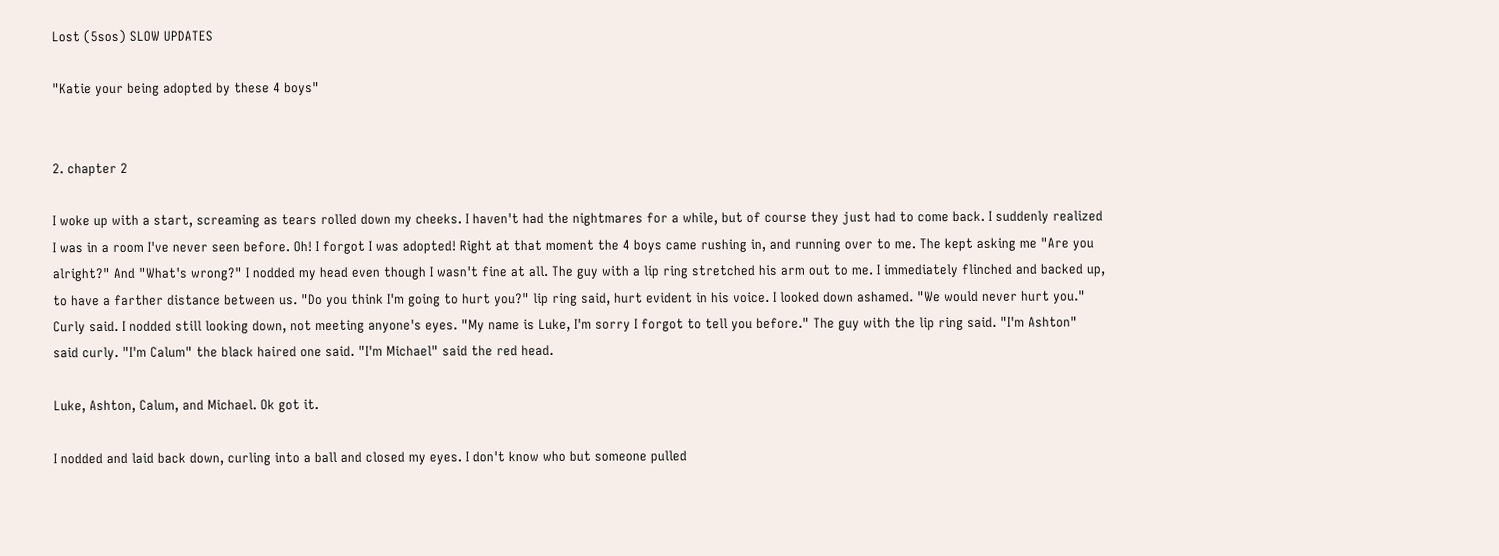Lost (5sos) SLOW UPDATES

"Katie your being adopted by these 4 boys"


2. chapter 2

I woke up with a start, screaming as tears rolled down my cheeks. I haven't had the nightmares for a while, but of course they just had to come back. I suddenly realized I was in a room I've never seen before. Oh! I forgot I was adopted! Right at that moment the 4 boys came rushing in, and running over to me. The kept asking me "Are you alright?" And "What's wrong?" I nodded my head even though I wasn't fine at all. The guy with a lip ring stretched his arm out to me. I immediately flinched and backed up, to have a farther distance between us. "Do you think I'm going to hurt you?" lip ring said, hurt evident in his voice. I looked down ashamed. "We would never hurt you." Curly said. I nodded still looking down, not meeting anyone's eyes. "My name is Luke, I'm sorry I forgot to tell you before." The guy with the lip ring said. "I'm Ashton" said curly. "I'm Calum" the black haired one said. "I'm Michael" said the red head.

Luke, Ashton, Calum, and Michael. Ok got it.

I nodded and laid back down, curling into a ball and closed my eyes. I don't know who but someone pulled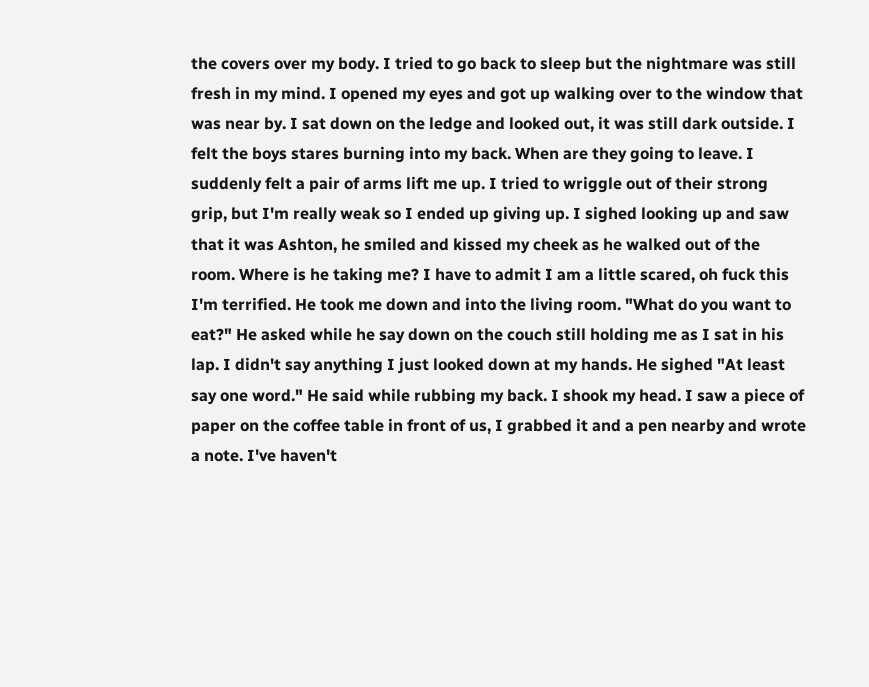the covers over my body. I tried to go back to sleep but the nightmare was still fresh in my mind. I opened my eyes and got up walking over to the window that was near by. I sat down on the ledge and looked out, it was still dark outside. I felt the boys stares burning into my back. When are they going to leave. I suddenly felt a pair of arms lift me up. I tried to wriggle out of their strong grip, but I'm really weak so I ended up giving up. I sighed looking up and saw that it was Ashton, he smiled and kissed my cheek as he walked out of the room. Where is he taking me? I have to admit I am a little scared, oh fuck this I'm terrified. He took me down and into the living room. "What do you want to eat?" He asked while he say down on the couch still holding me as I sat in his lap. I didn't say anything I just looked down at my hands. He sighed "At least say one word." He said while rubbing my back. I shook my head. I saw a piece of paper on the coffee table in front of us, I grabbed it and a pen nearby and wrote a note. I've haven't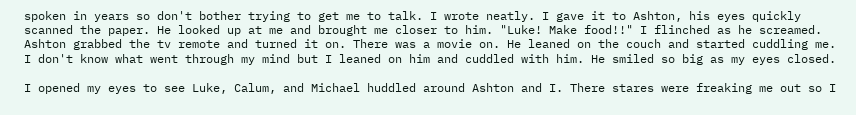spoken in years so don't bother trying to get me to talk. I wrote neatly. I gave it to Ashton, his eyes quickly scanned the paper. He looked up at me and brought me closer to him. "Luke! Make food!!" I flinched as he screamed. Ashton grabbed the tv remote and turned it on. There was a movie on. He leaned on the couch and started cuddling me. I don't know what went through my mind but I leaned on him and cuddled with him. He smiled so big as my eyes closed.

I opened my eyes to see Luke, Calum, and Michael huddled around Ashton and I. There stares were freaking me out so I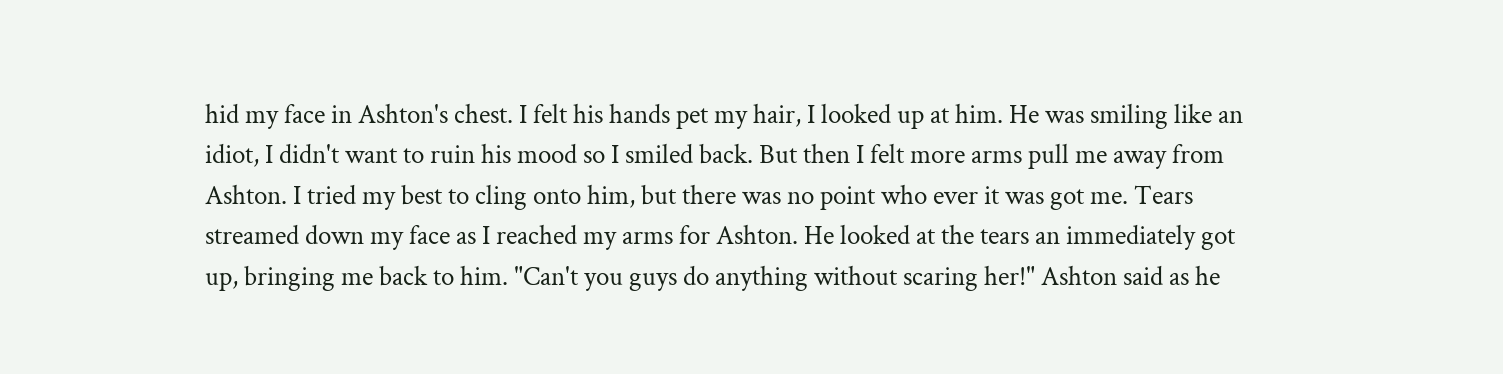hid my face in Ashton's chest. I felt his hands pet my hair, I looked up at him. He was smiling like an idiot, I didn't want to ruin his mood so I smiled back. But then I felt more arms pull me away from Ashton. I tried my best to cling onto him, but there was no point who ever it was got me. Tears streamed down my face as I reached my arms for Ashton. He looked at the tears an immediately got up, bringing me back to him. "Can't you guys do anything without scaring her!" Ashton said as he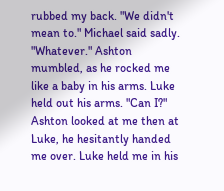rubbed my back. "We didn't mean to." Michael said sadly. "Whatever." Ashton mumbled, as he rocked me like a baby in his arms. Luke held out his arms. "Can I?" Ashton looked at me then at Luke, he hesitantly handed me over. Luke held me in his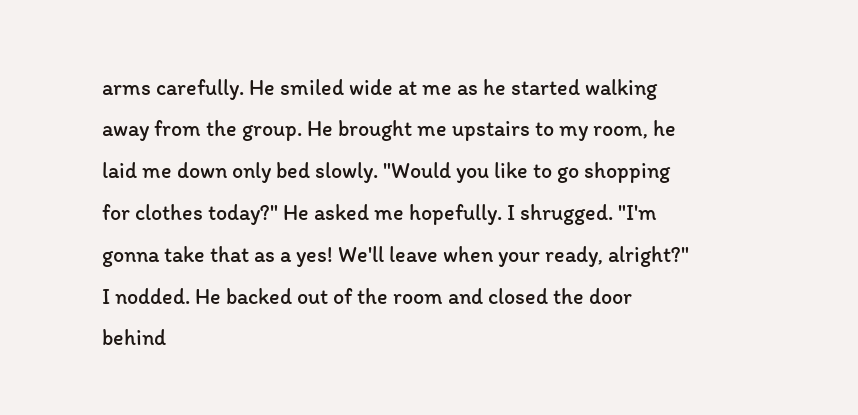arms carefully. He smiled wide at me as he started walking away from the group. He brought me upstairs to my room, he laid me down only bed slowly. "Would you like to go shopping for clothes today?" He asked me hopefully. I shrugged. "I'm gonna take that as a yes! We'll leave when your ready, alright?" I nodded. He backed out of the room and closed the door behind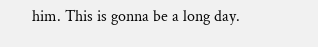him. This is gonna be a long day.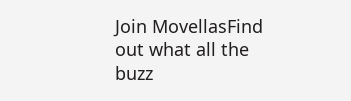Join MovellasFind out what all the buzz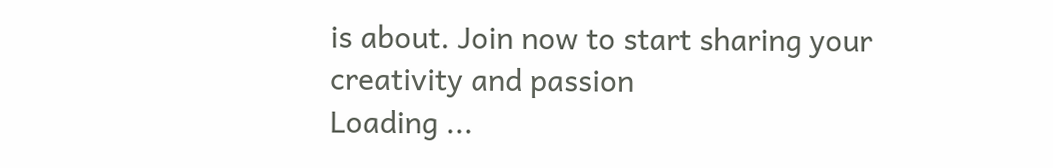is about. Join now to start sharing your creativity and passion
Loading ...